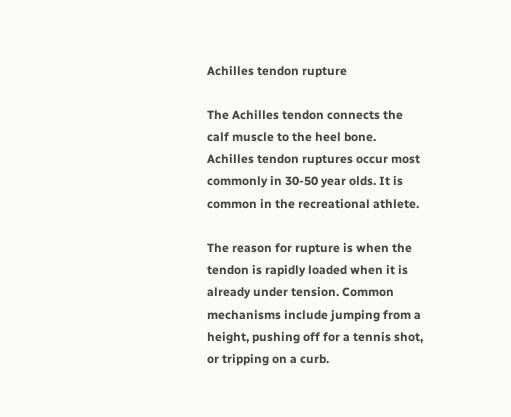Achilles tendon rupture

The Achilles tendon connects the calf muscle to the heel bone.
Achilles tendon ruptures occur most commonly in 30-50 year olds. It is common in the recreational athlete.

The reason for rupture is when the tendon is rapidly loaded when it is already under tension. Common mechanisms include jumping from a height, pushing off for a tennis shot, or tripping on a curb.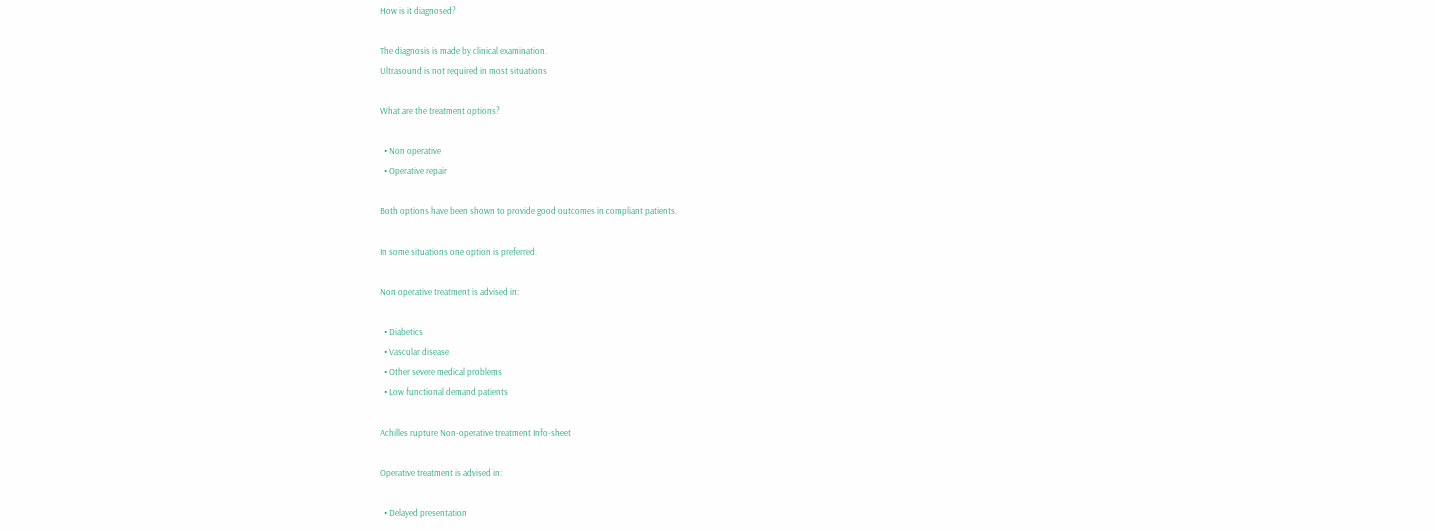How is it diagnosed?

The diagnosis is made by clinical examination.
Ultrasound is not required in most situations

What are the treatment options?

  • Non operative
  • Operative repair

Both options have been shown to provide good outcomes in compliant patients.

In some situations one option is preferred.

Non operative treatment is advised in:

  • Diabetics
  • Vascular disease
  • Other severe medical problems
  • Low functional demand patients

Achilles rupture Non-operative treatment Info-sheet

Operative treatment is advised in:

  • Delayed presentation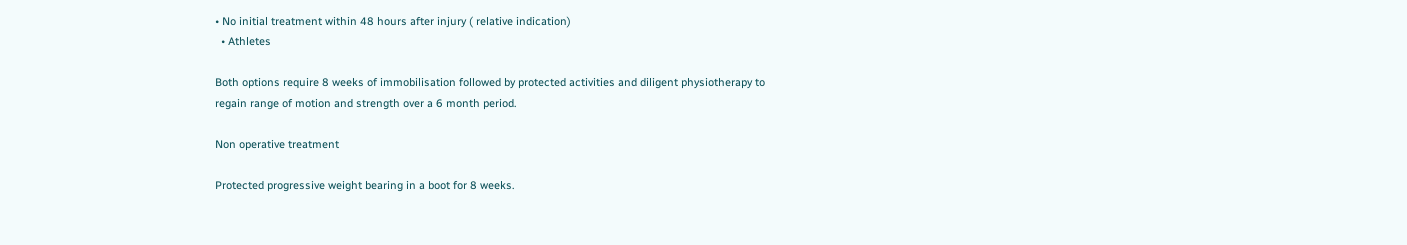• No initial treatment within 48 hours after injury ( relative indication)
  • Athletes

Both options require 8 weeks of immobilisation followed by protected activities and diligent physiotherapy to regain range of motion and strength over a 6 month period.

Non operative treatment

Protected progressive weight bearing in a boot for 8 weeks.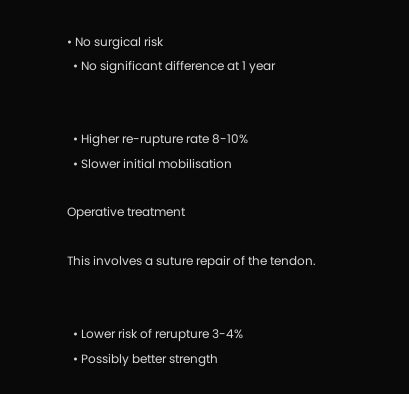• No surgical risk
  • No significant difference at 1 year


  • Higher re-rupture rate 8-10%
  • Slower initial mobilisation

Operative treatment

This involves a suture repair of the tendon.


  • Lower risk of rerupture 3-4%
  • Possibly better strength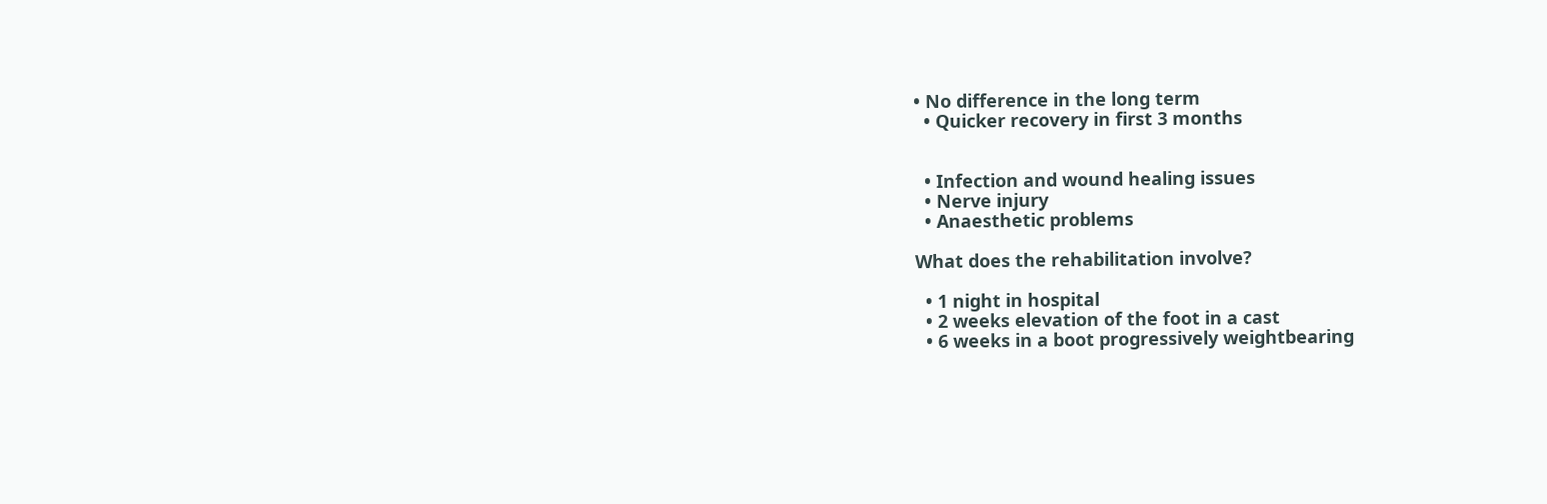• No difference in the long term
  • Quicker recovery in first 3 months


  • Infection and wound healing issues
  • Nerve injury
  • Anaesthetic problems

What does the rehabilitation involve?

  • 1 night in hospital
  • 2 weeks elevation of the foot in a cast
  • 6 weeks in a boot progressively weightbearing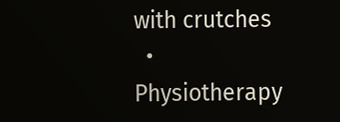with crutches
  • Physiotherapy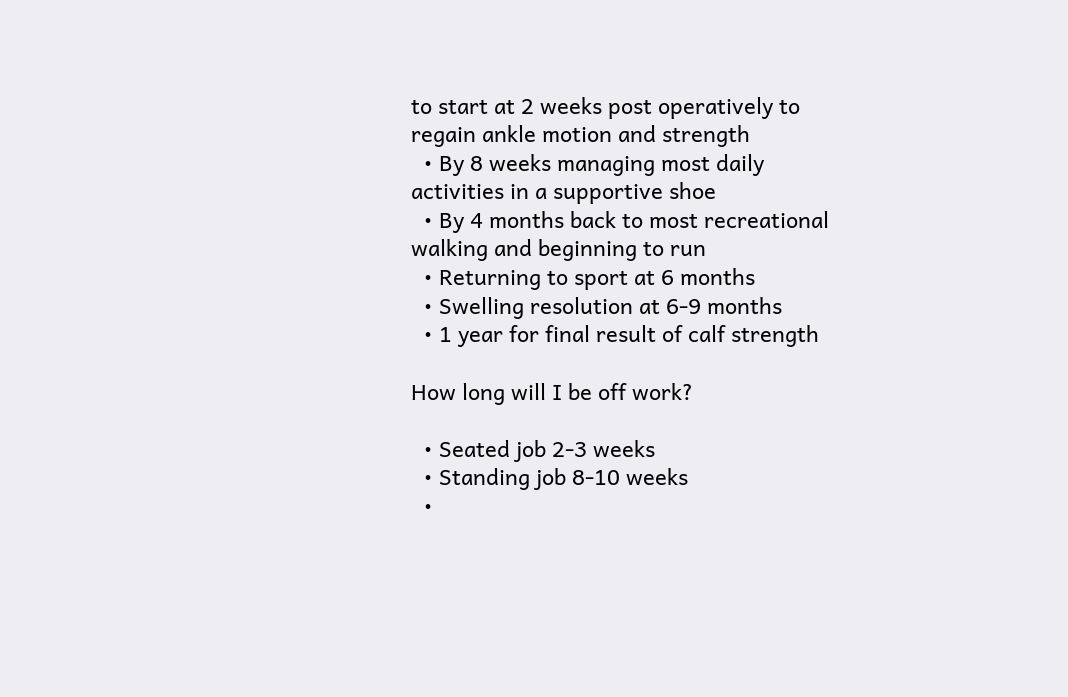to start at 2 weeks post operatively to regain ankle motion and strength
  • By 8 weeks managing most daily activities in a supportive shoe
  • By 4 months back to most recreational walking and beginning to run
  • Returning to sport at 6 months
  • Swelling resolution at 6-9 months
  • 1 year for final result of calf strength

How long will I be off work?

  • Seated job 2-3 weeks
  • Standing job 8-10 weeks
  •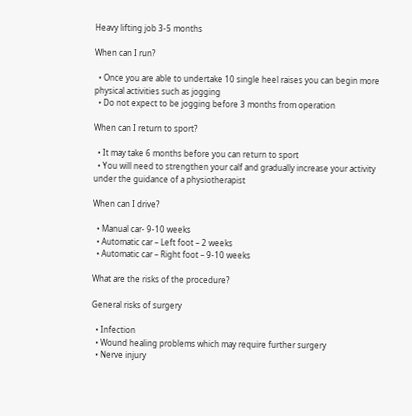Heavy lifting job 3-5 months

When can I run?

  • Once you are able to undertake 10 single heel raises you can begin more physical activities such as jogging
  • Do not expect to be jogging before 3 months from operation

When can I return to sport?

  • It may take 6 months before you can return to sport
  • You will need to strengthen your calf and gradually increase your activity under the guidance of a physiotherapist

When can I drive?

  • Manual car- 9-10 weeks
  • Automatic car – Left foot – 2 weeks
  • Automatic car – Right foot – 9-10 weeks

What are the risks of the procedure?

General risks of surgery

  • Infection
  • Wound healing problems which may require further surgery
  • Nerve injury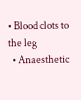• Blood clots to the leg
  • Anaesthetic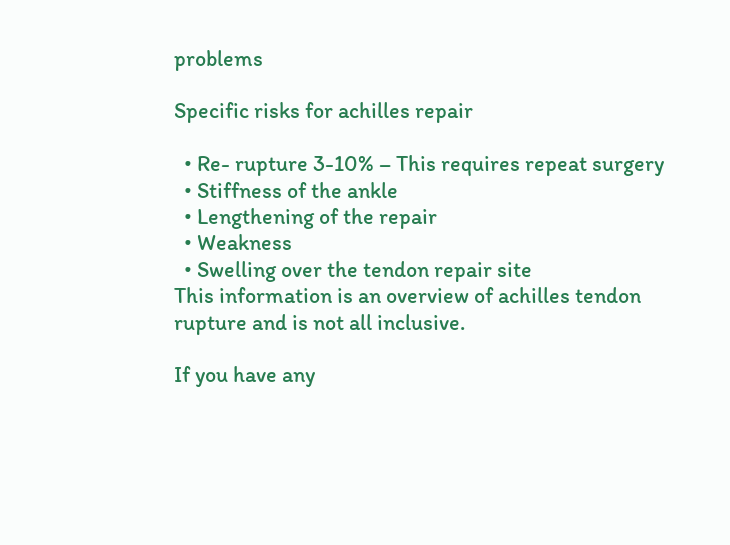problems

Specific risks for achilles repair

  • Re- rupture 3-10% – This requires repeat surgery
  • Stiffness of the ankle
  • Lengthening of the repair
  • Weakness
  • Swelling over the tendon repair site
This information is an overview of achilles tendon rupture and is not all inclusive.

If you have any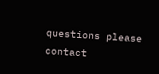questions please contact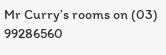Mr Curry’s rooms on (03) 99286560